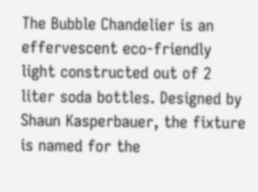The Bubble Chandelier is an effervescent eco-friendly light constructed out of 2 liter soda bottles. Designed by Shaun Kasperbauer, the fixture is named for the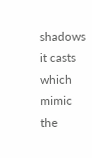shadows it casts which mimic the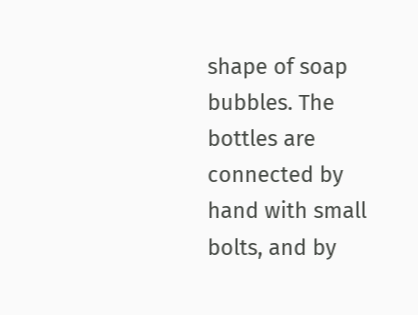shape of soap bubbles. The bottles are connected by hand with small bolts, and by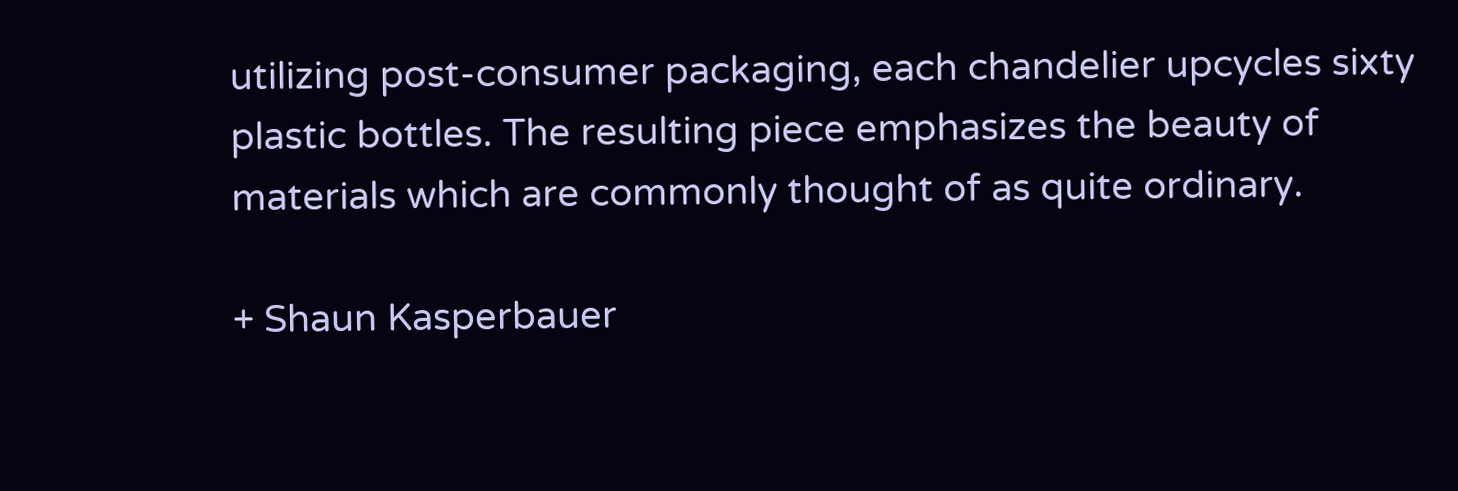utilizing post-consumer packaging, each chandelier upcycles sixty plastic bottles. The resulting piece emphasizes the beauty of materials which are commonly thought of as quite ordinary.

+ Shaun Kasperbauer